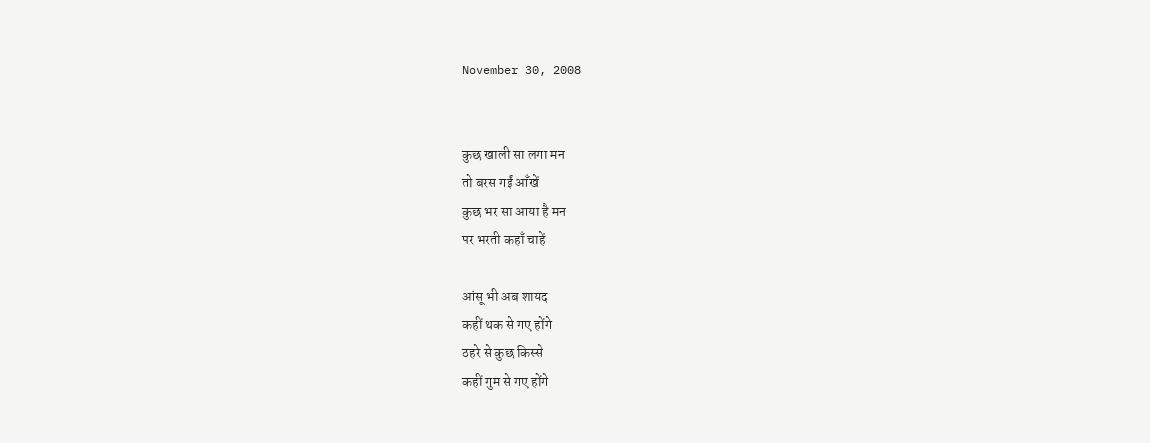November 30, 2008


कुछ खाली सा लगा मन
तो बरस गईं आँखें
कुछ भर सा आया है मन
पर भरती कहाँ चाहें

आंसू भी अब शायद
कहीं थक से गए होंगे
ठहरे से कुछ किस्से
कहीं गुम से गए होंगे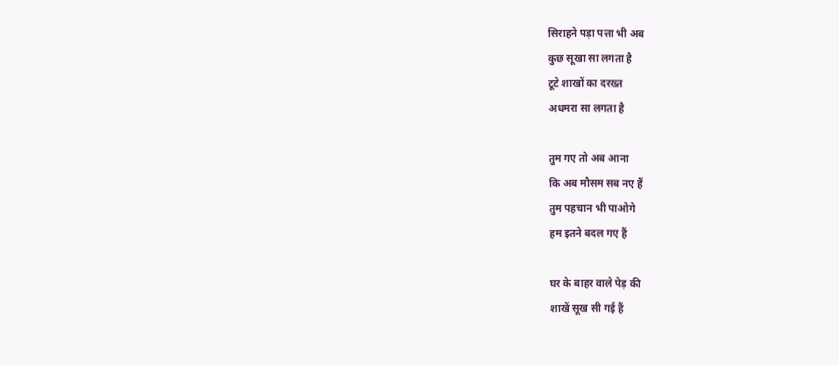सिराहने पड़ा पत्ता भी अब
कुछ सूखा सा लगता है
टूटे शाखों का दरख्त
अधमरा सा लगता है

तुम गए तो अब आना
कि अब मौसम सब नए हैं
तुम पहचान भी पाओगे
हम इतने बदल गए हैं

घर के बाहर वाले पेड़ की
शाखें सूख सी गई हैं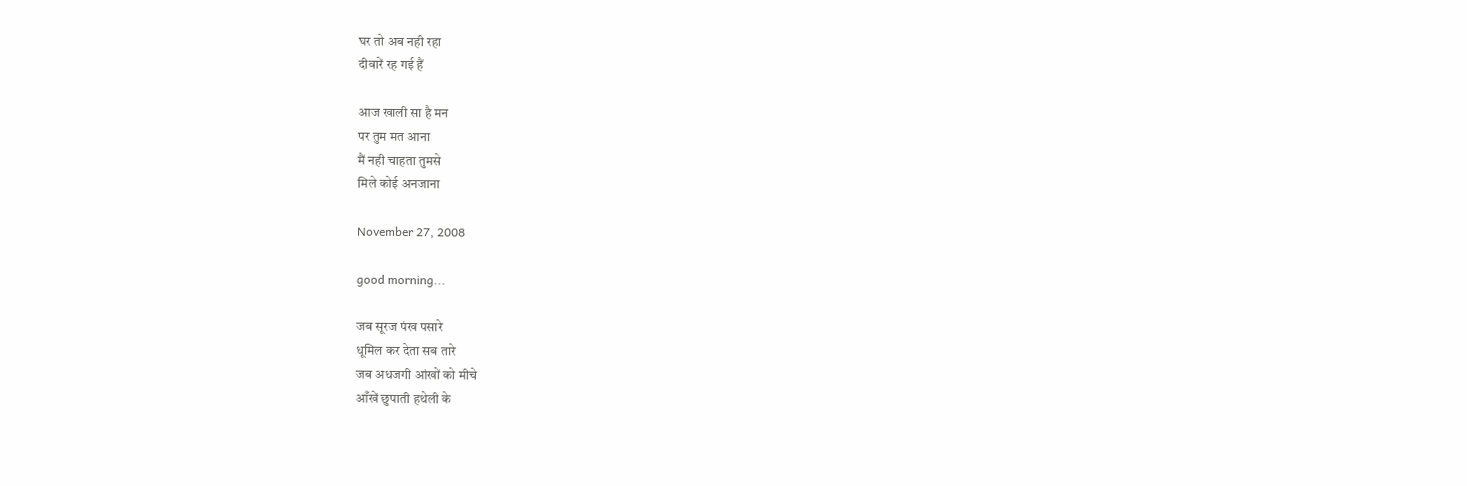घर तो अब नही रहा
दीवारें रह गई हैं

आज खाली सा है मन
पर तुम मत आना
मैं नही चाहता तुमसे
मिले कोई अनजाना

November 27, 2008

good morning...

जब सूरज पंख पसारे
धूमिल कर देता सब तारे
जब अधजगी आंखों को मीचे
आँखें छुपाती हथेली के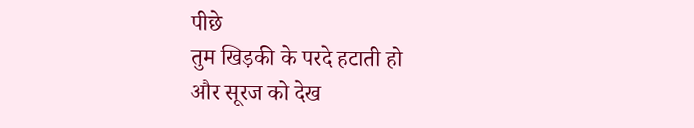पीछे
तुम खिड़की के परदे हटाती हो
और सूरज को देख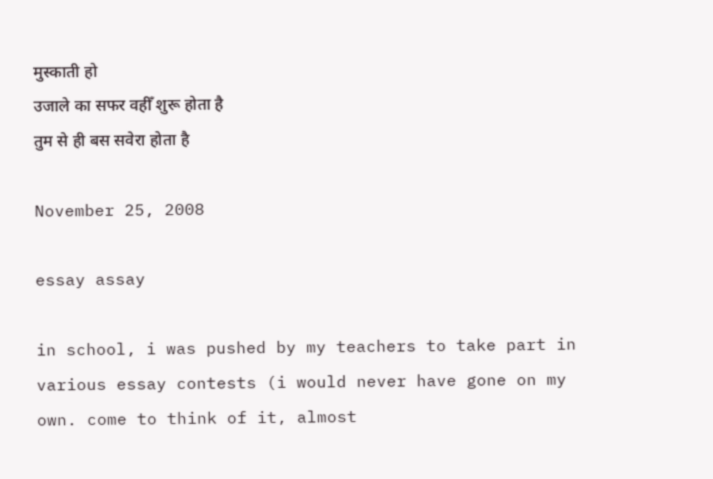मुस्काती हो
उजाले का सफर वहीँ शुरू होता है
तुम से ही बस सवेरा होता है

November 25, 2008

essay assay

in school, i was pushed by my teachers to take part in various essay contests (i would never have gone on my own. come to think of it, almost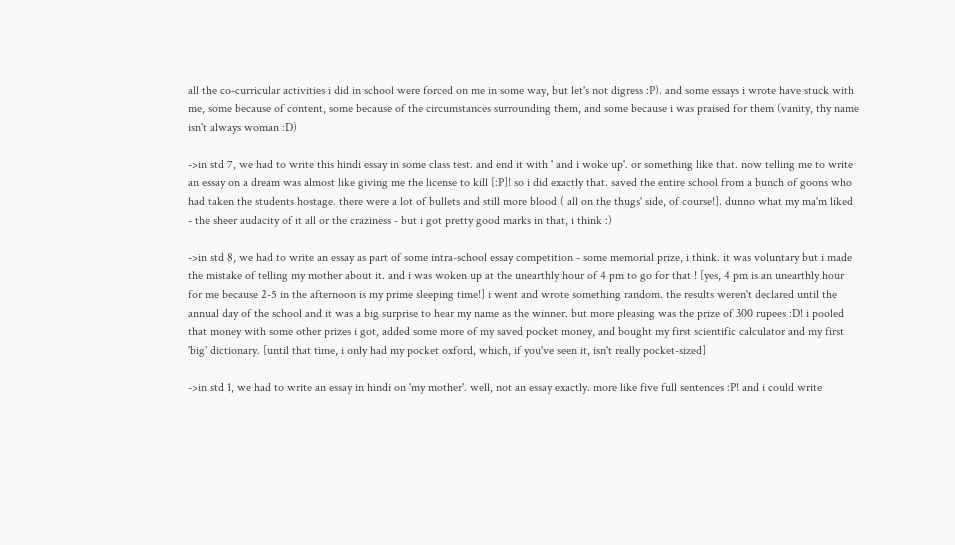all the co-curricular activities i did in school were forced on me in some way, but let's not digress :P). and some essays i wrote have stuck with me, some because of content, some because of the circumstances surrounding them, and some because i was praised for them (vanity, thy name isn't always woman :D)

->in std 7, we had to write this hindi essay in some class test. and end it with ' and i woke up'. or something like that. now telling me to write an essay on a dream was almost like giving me the license to kill [:P]! so i did exactly that. saved the entire school from a bunch of goons who had taken the students hostage. there were a lot of bullets and still more blood ( all on the thugs' side, of course!]. dunno what my ma'm liked - the sheer audacity of it all or the craziness - but i got pretty good marks in that, i think :)

->in std 8, we had to write an essay as part of some intra-school essay competition - some memorial prize, i think. it was voluntary but i made the mistake of telling my mother about it. and i was woken up at the unearthly hour of 4 pm to go for that ! [yes, 4 pm is an unearthly hour for me because 2-5 in the afternoon is my prime sleeping time!] i went and wrote something random. the results weren't declared until the annual day of the school and it was a big surprise to hear my name as the winner. but more pleasing was the prize of 300 rupees :D! i pooled that money with some other prizes i got, added some more of my saved pocket money, and bought my first scientific calculator and my first 'big' dictionary. [until that time, i only had my pocket oxford, which, if you've seen it, isn't really pocket-sized]

->in std 1, we had to write an essay in hindi on 'my mother'. well, not an essay exactly. more like five full sentences :P! and i could write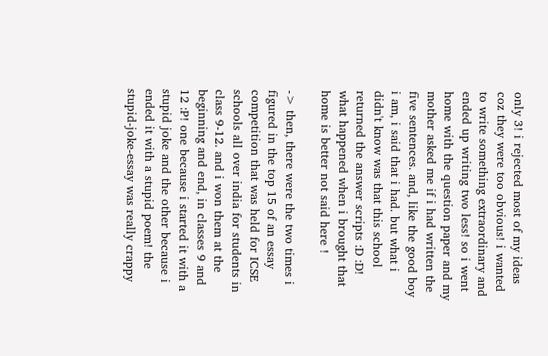only 3! i rejected most of my ideas coz they were too obvious! i wanted to write something extraordinary and ended up writing two less! so i went home with the question paper and my mother asked me if i had written the five sentences. and, like the good boy i am, i said that i had. but what i didn't know was that this school returned the answer scripts :D :D! what happened when i brought that home is better not said here !

-> then, there were the two times i figured in the top 15 of an essay competition that was held for ICSE schools all over india for students in class 9-12. and i won them at the beginning and end, in classes 9 and 12 :P! one because i started it with a stupid joke and the other because i ended it with a stupid poem! the stupid-joke-essay was really crappy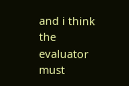and i think the evaluator must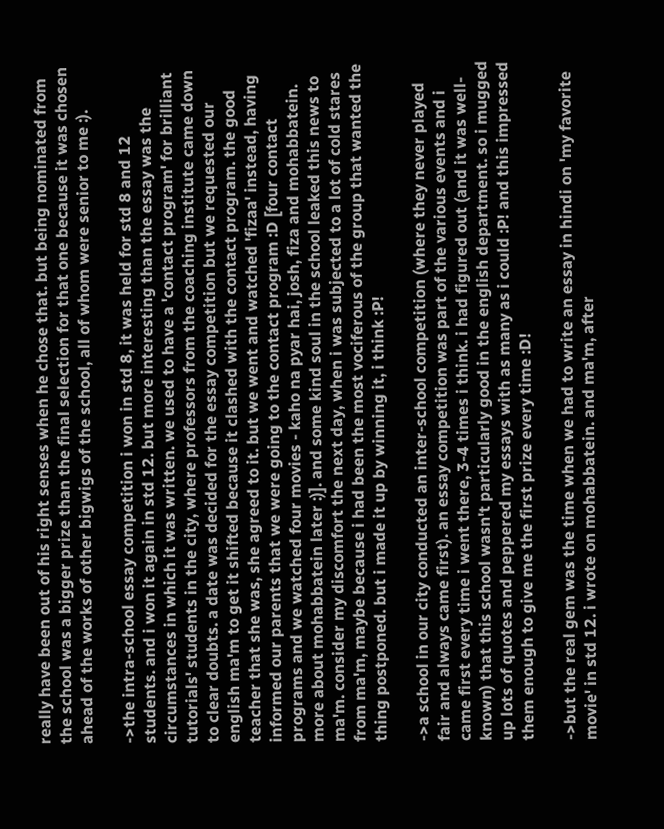really have been out of his right senses when he chose that. but being nominated from the school was a bigger prize than the final selection for that one because it was chosen ahead of the works of other bigwigs of the school, all of whom were senior to me :).

->the intra-school essay competition i won in std 8, it was held for std 8 and 12 students. and i won it again in std 12. but more interesting than the essay was the circumstances in which it was written. we used to have a 'contact program' for brilliant tutorials' students in the city, where professors from the coaching institute came down to clear doubts. a date was decided for the essay competition but we requested our english ma'm to get it shifted because it clashed with the contact program. the good teacher that she was, she agreed to it. but we went and watched 'fizaa' instead, having informed our parents that we were going to the contact program :D [four contact programs and we watched four movies - kaho na pyar hai, josh, fiza and mohabbatein. more about mohabbatein later :)]. and some kind soul in the school leaked this news to ma'm. consider my discomfort the next day, when i was subjected to a lot of cold stares from ma'm, maybe because i had been the most vociferous of the group that wanted the thing postponed. but i made it up by winning it, i think :P!

->a school in our city conducted an inter-school competition (where they never played fair and always came first). an essay competition was part of the various events and i came first every time i went there, 3-4 times i think. i had figured out (and it was well-known) that this school wasn't particularly good in the english department. so i mugged up lots of quotes and peppered my essays with as many as i could :P! and this impressed them enough to give me the first prize every time :D!

->but the real gem was the time when we had to write an essay in hindi on 'my favorite movie' in std 12. i wrote on mohabbatein. and ma'm, after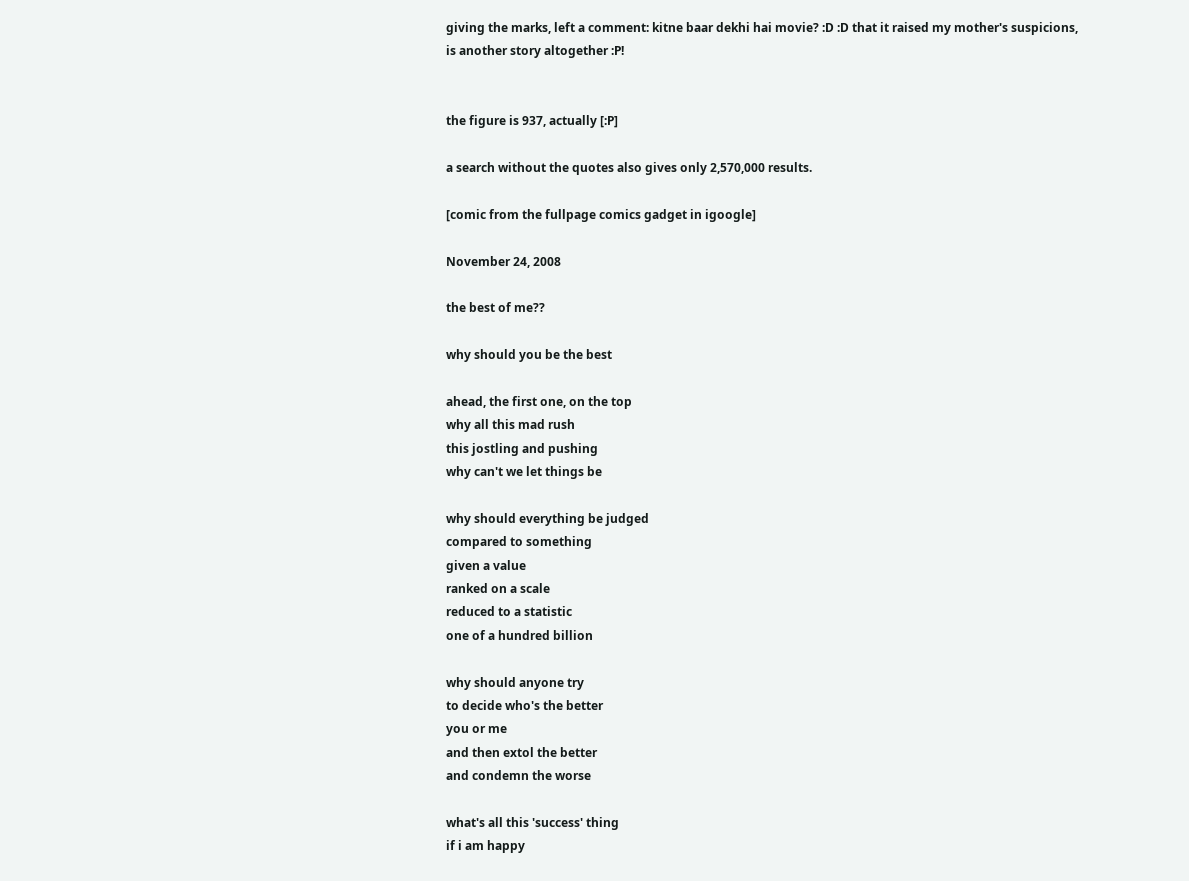giving the marks, left a comment: kitne baar dekhi hai movie? :D :D that it raised my mother's suspicions, is another story altogether :P!


the figure is 937, actually [:P]

a search without the quotes also gives only 2,570,000 results.

[comic from the fullpage comics gadget in igoogle]

November 24, 2008

the best of me??

why should you be the best

ahead, the first one, on the top
why all this mad rush
this jostling and pushing
why can't we let things be

why should everything be judged
compared to something
given a value
ranked on a scale
reduced to a statistic
one of a hundred billion

why should anyone try
to decide who's the better
you or me
and then extol the better
and condemn the worse

what's all this 'success' thing
if i am happy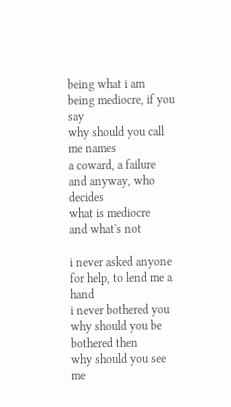being what i am
being mediocre, if you say
why should you call me names
a coward, a failure
and anyway, who decides
what is mediocre
and what's not

i never asked anyone
for help, to lend me a hand
i never bothered you
why should you be bothered then
why should you see me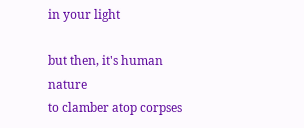in your light

but then, it's human nature
to clamber atop corpses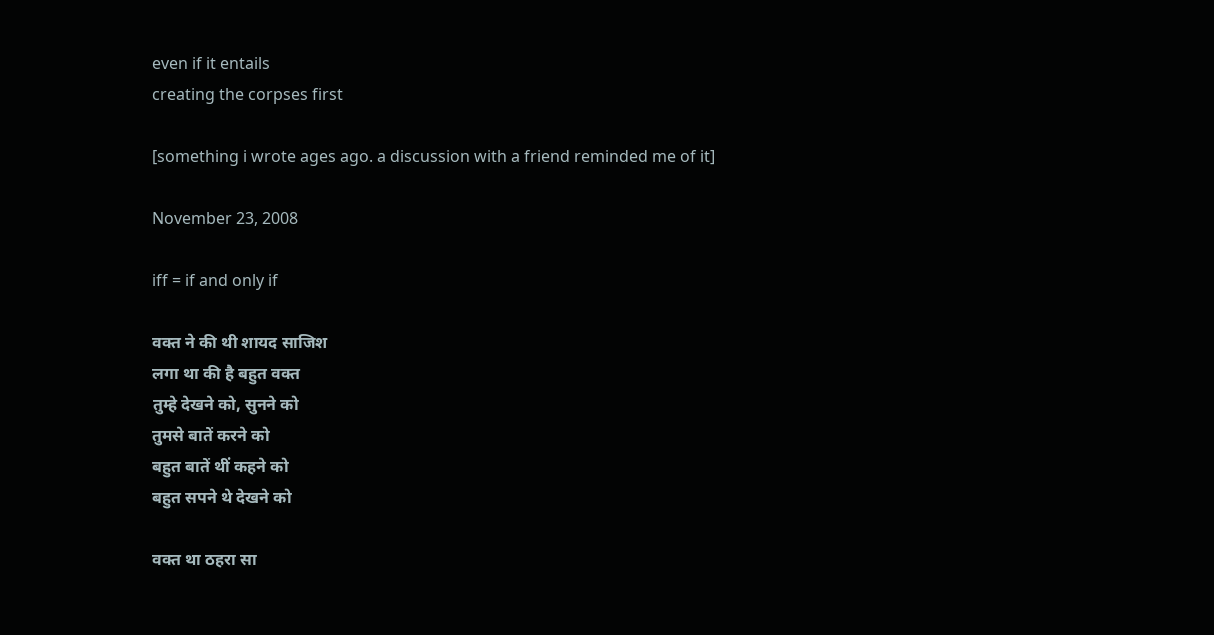even if it entails
creating the corpses first

[something i wrote ages ago. a discussion with a friend reminded me of it]

November 23, 2008

iff = if and only if

वक्त ने की थी शायद साजिश
लगा था की है बहुत वक्त
तुम्हे देखने को, सुनने को
तुमसे बातें करने को
बहुत बातें थीं कहने को
बहुत सपने थे देखने को

वक्त था ठहरा सा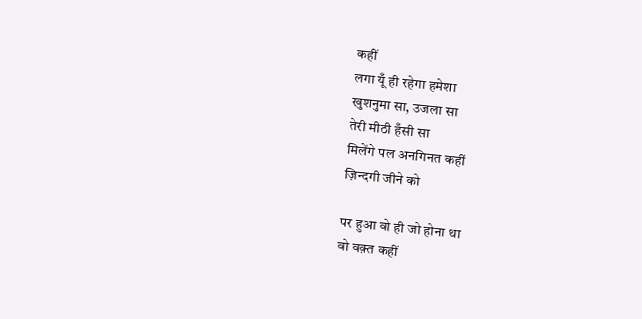कहीं
लगा यूँ ही रहेगा हमेशा
खुशनुमा सा, उजला सा
तेरी मीठी हँसी सा
मिलेंगे पल अनगिनत कहीं
ज़िन्दगी जीने को

पर हुआ वो ही जो होना था
वो वक़्त कहीं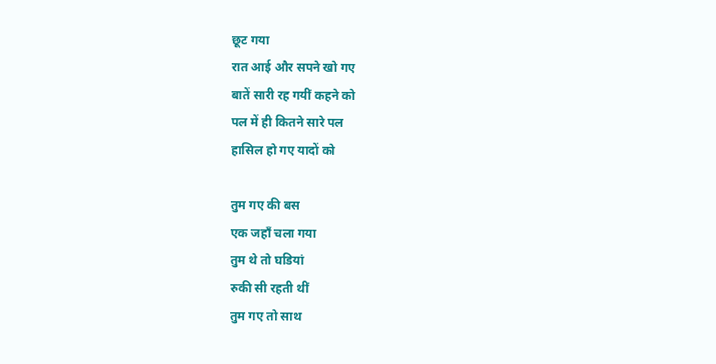छूट गया
रात आई और सपने खो गए
बातें सारी रह गयीं कहने को
पल में ही कितने सारे पल
हासिल हो गए यादों को

तुम गए की बस
एक जहाँ चला गया
तुम थे तो घडियां
रुकी सी रहती थीं
तुम गए तो साथ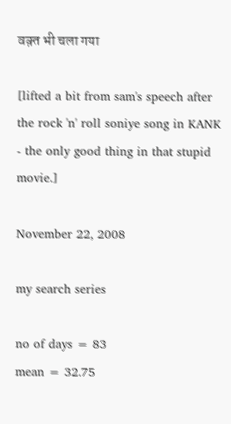वक़्त भी चला गया

[lifted a bit from sam's speech after the rock 'n' roll soniye song in KANK - the only good thing in that stupid movie.]

November 22, 2008

my search series

no of days = 83
mean = 32.75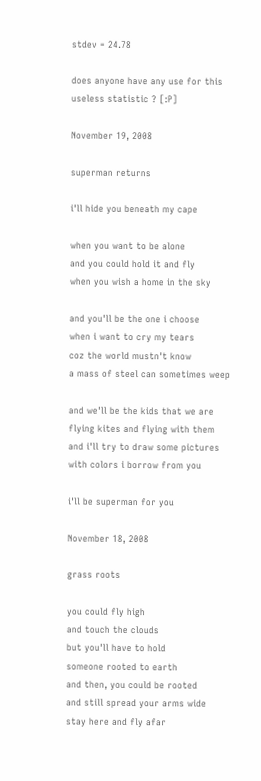stdev = 24.78

does anyone have any use for this useless statistic ? [:P]

November 19, 2008

superman returns

i'll hide you beneath my cape

when you want to be alone
and you could hold it and fly
when you wish a home in the sky

and you'll be the one i choose
when i want to cry my tears
coz the world mustn't know
a mass of steel can sometimes weep

and we'll be the kids that we are
flying kites and flying with them
and i'll try to draw some pictures
with colors i borrow from you

i'll be superman for you

November 18, 2008

grass roots

you could fly high
and touch the clouds
but you'll have to hold
someone rooted to earth
and then, you could be rooted
and still spread your arms wide
stay here and fly afar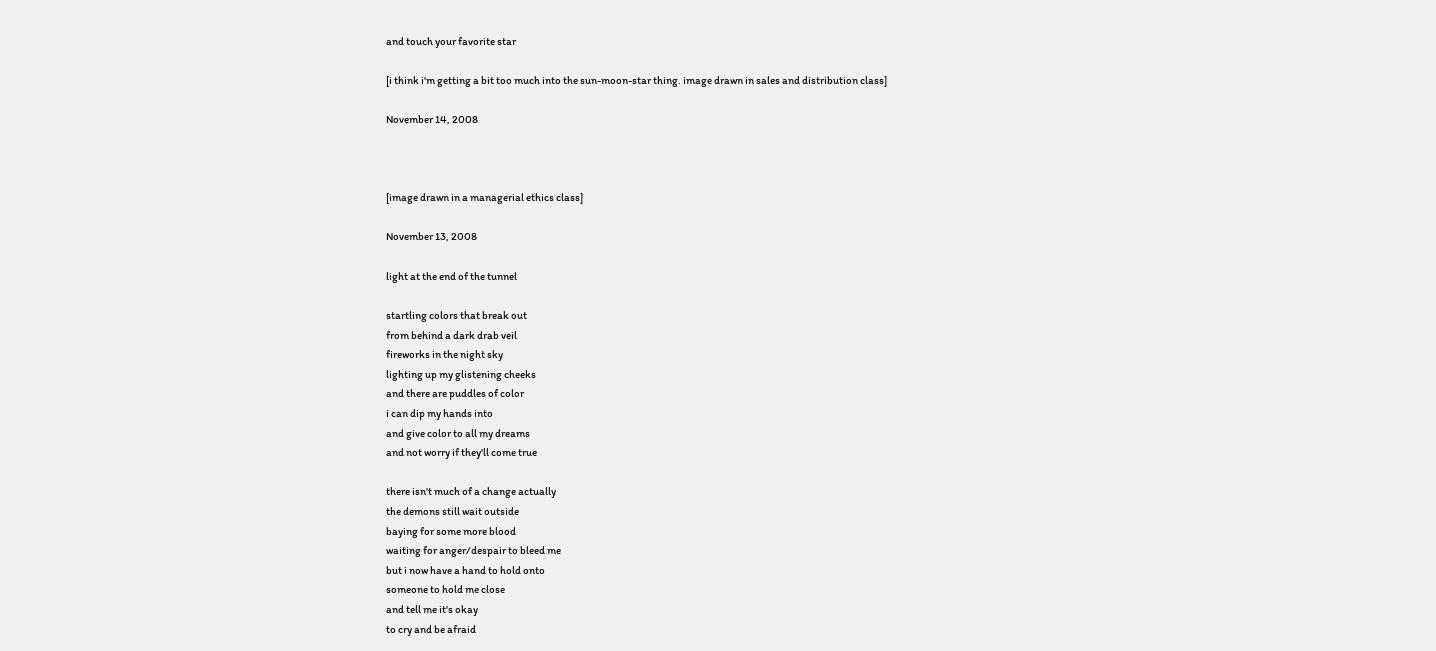and touch your favorite star

[i think i'm getting a bit too much into the sun-moon-star thing. image drawn in sales and distribution class]

November 14, 2008



[image drawn in a managerial ethics class]

November 13, 2008

light at the end of the tunnel

startling colors that break out
from behind a dark drab veil
fireworks in the night sky
lighting up my glistening cheeks
and there are puddles of color
i can dip my hands into
and give color to all my dreams
and not worry if they'll come true

there isn't much of a change actually
the demons still wait outside
baying for some more blood
waiting for anger/despair to bleed me
but i now have a hand to hold onto
someone to hold me close
and tell me it's okay
to cry and be afraid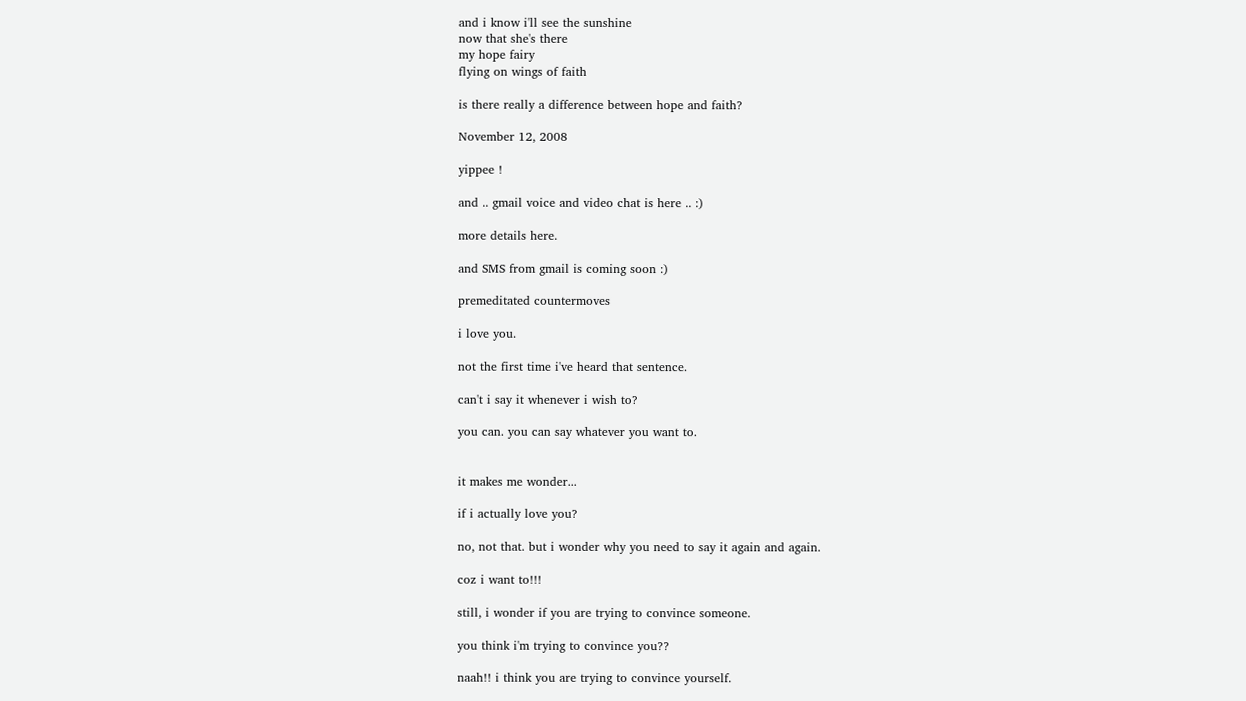and i know i'll see the sunshine
now that she's there
my hope fairy
flying on wings of faith

is there really a difference between hope and faith?

November 12, 2008

yippee !

and .. gmail voice and video chat is here .. :)

more details here.

and SMS from gmail is coming soon :)

premeditated countermoves

i love you.

not the first time i've heard that sentence.

can't i say it whenever i wish to?

you can. you can say whatever you want to.


it makes me wonder...

if i actually love you?

no, not that. but i wonder why you need to say it again and again.

coz i want to!!!

still, i wonder if you are trying to convince someone.

you think i'm trying to convince you??

naah!! i think you are trying to convince yourself.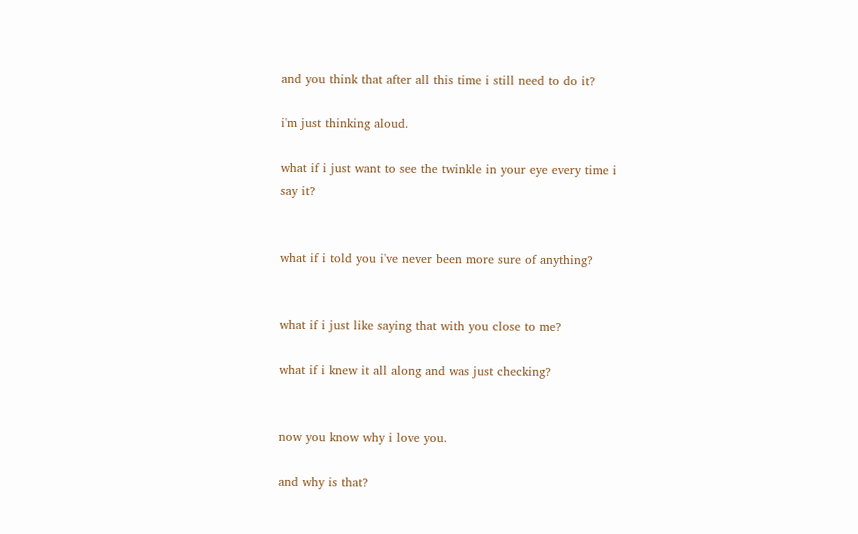and you think that after all this time i still need to do it?

i'm just thinking aloud.

what if i just want to see the twinkle in your eye every time i say it?


what if i told you i've never been more sure of anything?


what if i just like saying that with you close to me?

what if i knew it all along and was just checking?


now you know why i love you.

and why is that?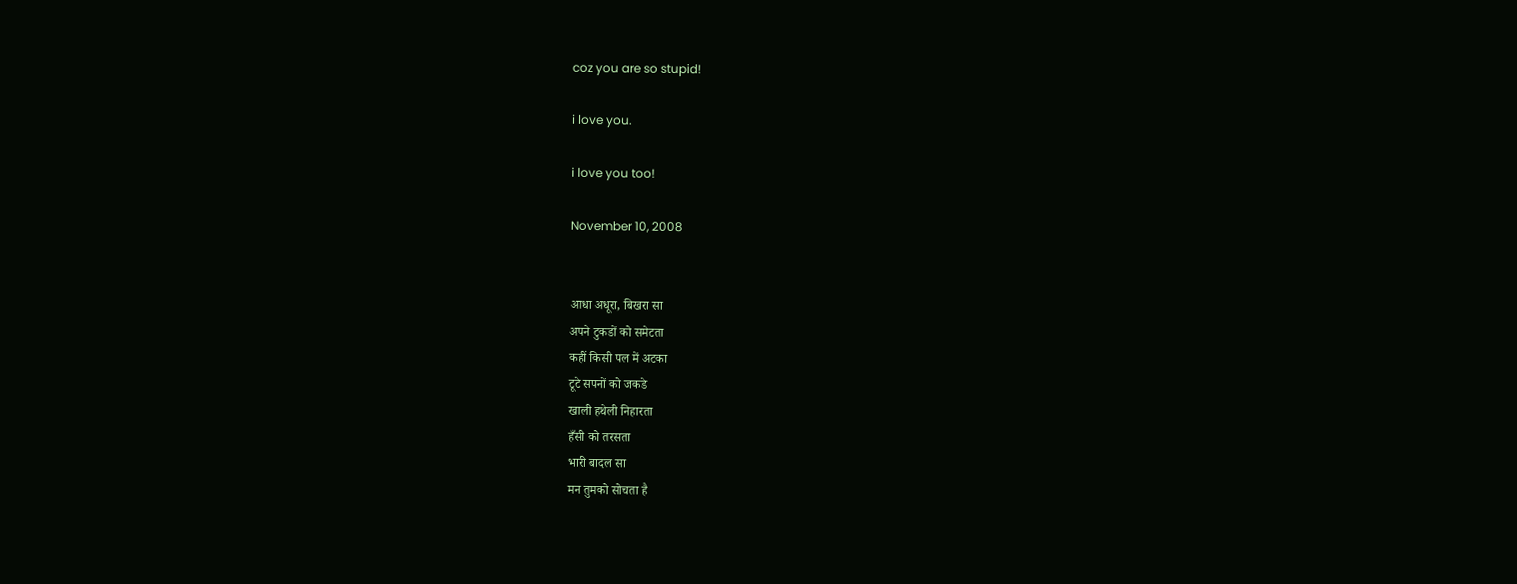coz you are so stupid!

i love you.

i love you too!

November 10, 2008


आधा अधूरा, बिखरा सा
अपने टुकडों को समेटता
कहीं किसी पल में अटका
टूटे सपनों को जकडे
खाली हथेली निहारता
हँसी को तरसता
भारी बादल सा
मन तुमको सोचता है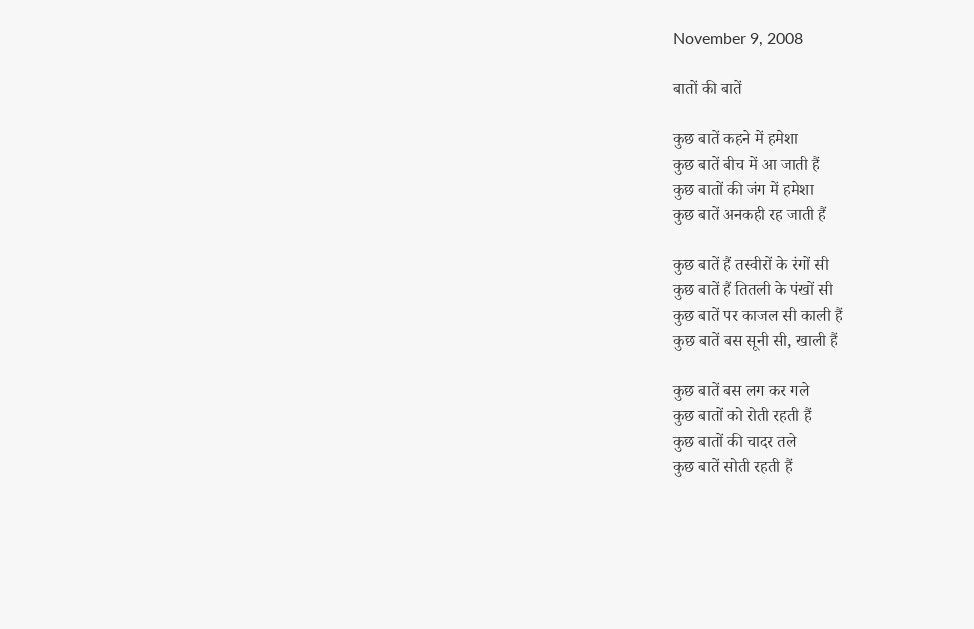November 9, 2008

बातों की बातें

कुछ बातें कहने में हमेशा
कुछ बातें बीच में आ जाती हैं
कुछ बातों की जंग में हमेशा
कुछ बातें अनकही रह जाती हैं

कुछ बातें हैं तस्वीरों के रंगों सी
कुछ बातें हैं तितली के पंखों सी
कुछ बातें पर काजल सी काली हैं
कुछ बातें बस सूनी सी, खाली हैं

कुछ बातें बस लग कर गले
कुछ बातों को रोती रहती हैं
कुछ बातों की चादर तले
कुछ बातें सोती रहती हैं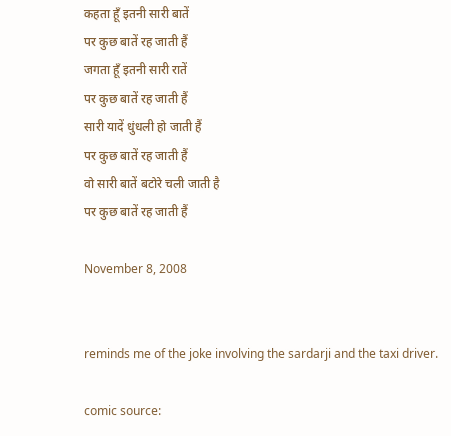कहता हूँ इतनी सारी बातें
पर कुछ बातें रह जाती हैं
जगता हूँ इतनी सारी रातें
पर कुछ बातें रह जाती हैं
सारी यादें धुंधली हो जाती हैं
पर कुछ बातें रह जाती हैं
वो सारी बातें बटोरे चली जाती है
पर कुछ बातें रह जाती हैं

November 8, 2008


reminds me of the joke involving the sardarji and the taxi driver.

comic source: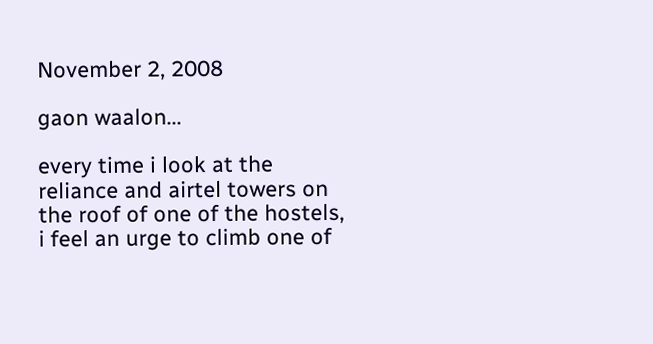November 2, 2008

gaon waalon...

every time i look at the reliance and airtel towers on the roof of one of the hostels, i feel an urge to climb one of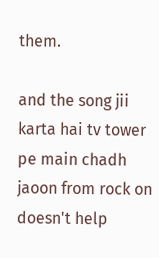them.

and the song jii karta hai tv tower pe main chadh jaoon from rock on doesn't help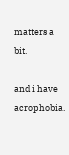matters a bit.

and i have acrophobia.